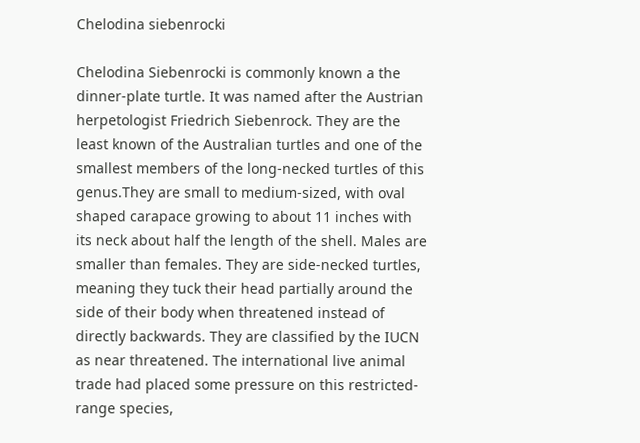Chelodina siebenrocki

Chelodina Siebenrocki is commonly known a the dinner-plate turtle. It was named after the Austrian herpetologist Friedrich Siebenrock. They are the least known of the Australian turtles and one of the smallest members of the long-necked turtles of this genus.They are small to medium-sized, with oval shaped carapace growing to about 11 inches with its neck about half the length of the shell. Males are smaller than females. They are side-necked turtles, meaning they tuck their head partially around the side of their body when threatened instead of directly backwards. They are classified by the IUCN as near threatened. The international live animal trade had placed some pressure on this restricted-range species,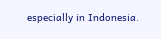especially in Indonesia.